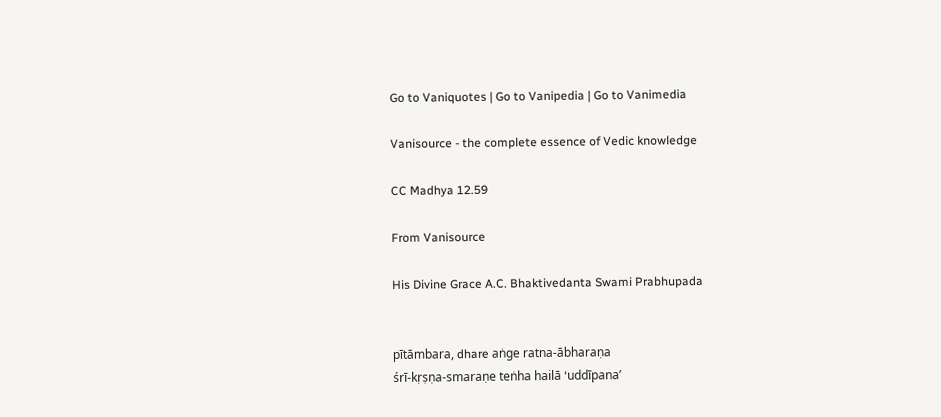Go to Vaniquotes | Go to Vanipedia | Go to Vanimedia

Vanisource - the complete essence of Vedic knowledge

CC Madhya 12.59

From Vanisource

His Divine Grace A.C. Bhaktivedanta Swami Prabhupada


pītāmbara, dhare aṅge ratna-ābharaṇa
śrī-kṛṣṇa-smaraṇe teṅha hailā ‘uddīpana’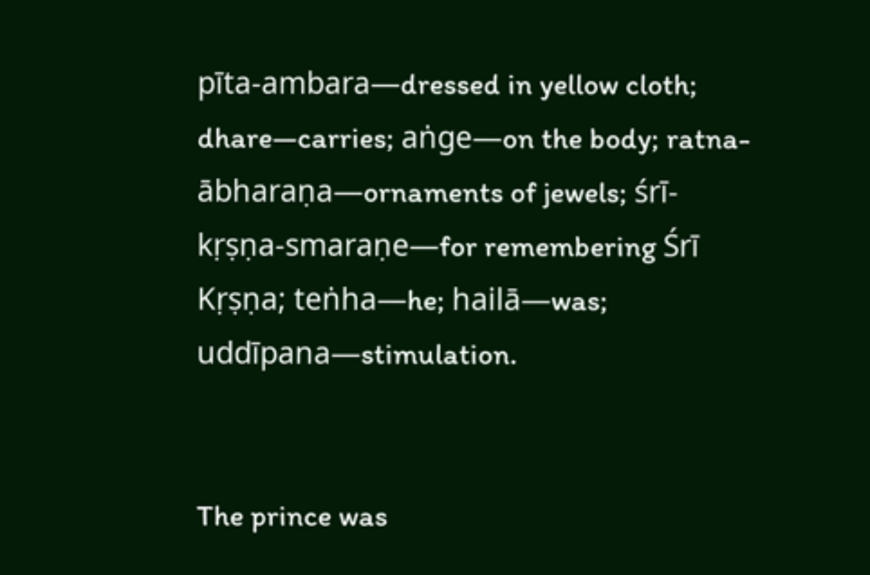pīta-ambara—dressed in yellow cloth; dhare—carries; aṅge—on the body; ratna-ābharaṇa—ornaments of jewels; śrī-kṛṣṇa-smaraṇe—for remembering Śrī Kṛṣṇa; teṅha—he; hailā—was; uddīpana—stimulation.


The prince was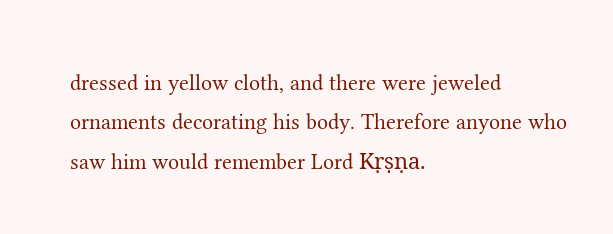dressed in yellow cloth, and there were jeweled ornaments decorating his body. Therefore anyone who saw him would remember Lord Kṛṣṇa.